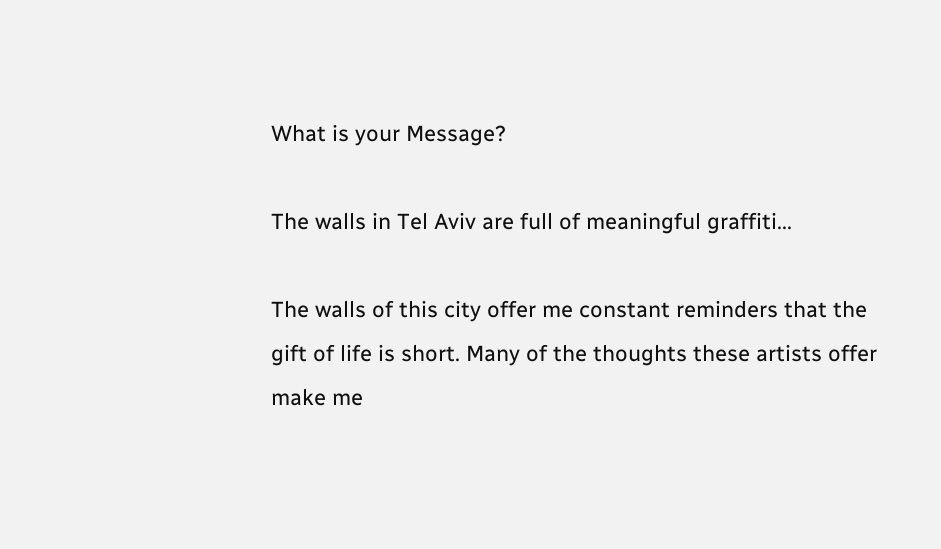What is your Message?

The walls in Tel Aviv are full of meaningful graffiti...

The walls of this city offer me constant reminders that the gift of life is short. Many of the thoughts these artists offer make me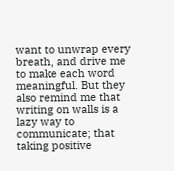want to unwrap every breath, and drive me to make each word meaningful. But they also remind me that writing on walls is a lazy way to communicate; that taking positive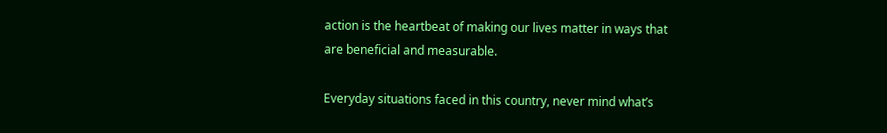action is the heartbeat of making our lives matter in ways that are beneficial and measurable.

Everyday situations faced in this country, never mind what’s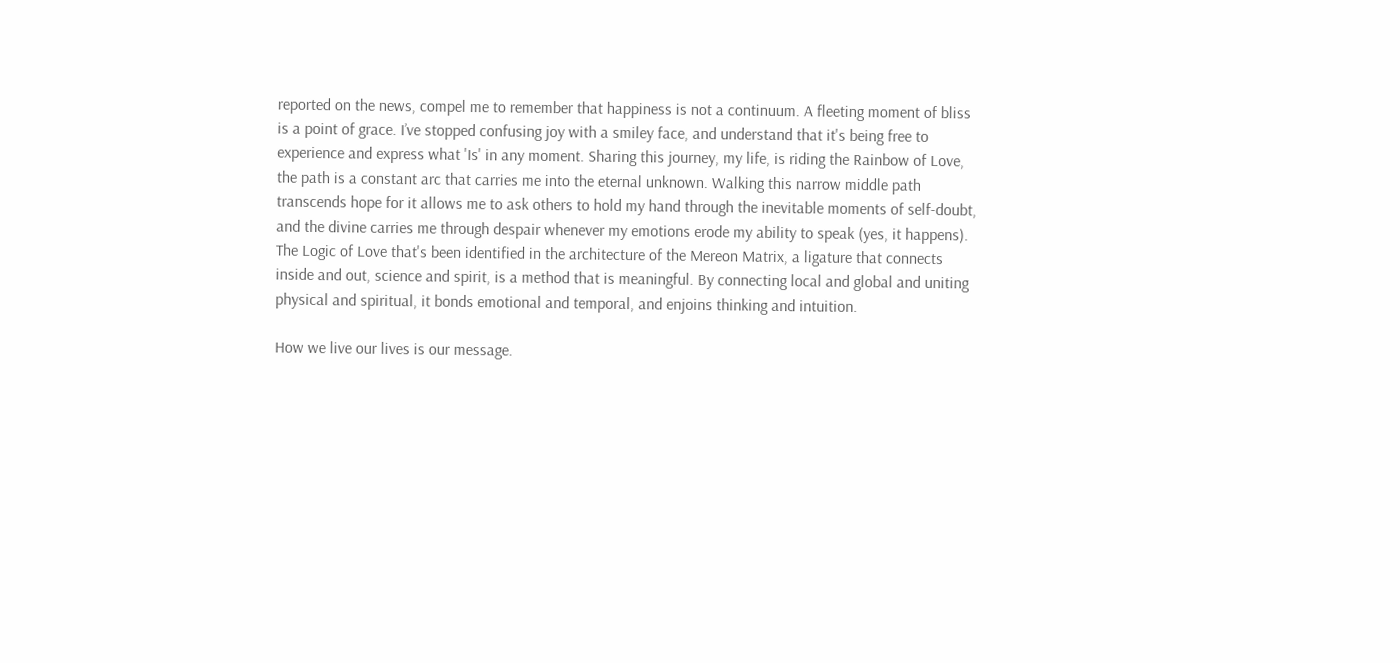reported on the news, compel me to remember that happiness is not a continuum. A fleeting moment of bliss is a point of grace. I’ve stopped confusing joy with a smiley face, and understand that it's being free to experience and express what 'Is' in any moment. Sharing this journey, my life, is riding the Rainbow of Love, the path is a constant arc that carries me into the eternal unknown. Walking this narrow middle path transcends hope for it allows me to ask others to hold my hand through the inevitable moments of self-doubt, and the divine carries me through despair whenever my emotions erode my ability to speak (yes, it happens). The Logic of Love that's been identified in the architecture of the Mereon Matrix, a ligature that connects inside and out, science and spirit, is a method that is meaningful. By connecting local and global and uniting physical and spiritual, it bonds emotional and temporal, and enjoins thinking and intuition.

How we live our lives is our message.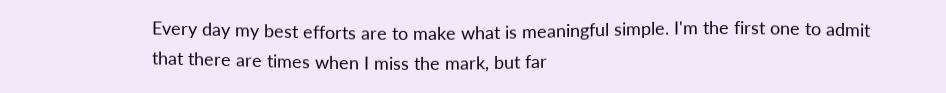Every day my best efforts are to make what is meaningful simple. I'm the first one to admit that there are times when I miss the mark, but far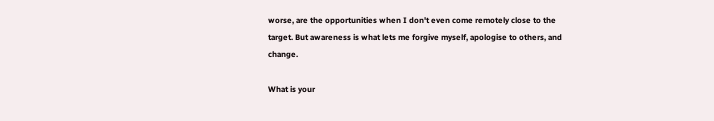worse, are the opportunities when I don't even come remotely close to the target. But awareness is what lets me forgive myself, apologise to others, and change.

What is your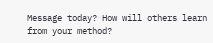Message today? How will others learn from your method?